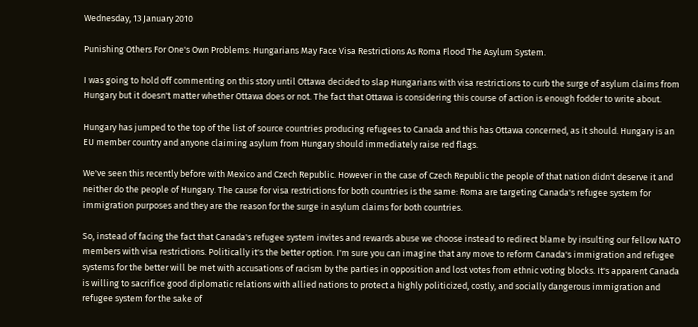Wednesday, 13 January 2010

Punishing Others For One's Own Problems: Hungarians May Face Visa Restrictions As Roma Flood The Asylum System.

I was going to hold off commenting on this story until Ottawa decided to slap Hungarians with visa restrictions to curb the surge of asylum claims from Hungary but it doesn't matter whether Ottawa does or not. The fact that Ottawa is considering this course of action is enough fodder to write about.

Hungary has jumped to the top of the list of source countries producing refugees to Canada and this has Ottawa concerned, as it should. Hungary is an EU member country and anyone claiming asylum from Hungary should immediately raise red flags.

We've seen this recently before with Mexico and Czech Republic. However in the case of Czech Republic the people of that nation didn't deserve it and neither do the people of Hungary. The cause for visa restrictions for both countries is the same: Roma are targeting Canada's refugee system for immigration purposes and they are the reason for the surge in asylum claims for both countries.

So, instead of facing the fact that Canada's refugee system invites and rewards abuse we choose instead to redirect blame by insulting our fellow NATO members with visa restrictions. Politically it's the better option. I'm sure you can imagine that any move to reform Canada's immigration and refugee systems for the better will be met with accusations of racism by the parties in opposition and lost votes from ethnic voting blocks. It's apparent Canada is willing to sacrifice good diplomatic relations with allied nations to protect a highly politicized, costly, and socially dangerous immigration and refugee system for the sake of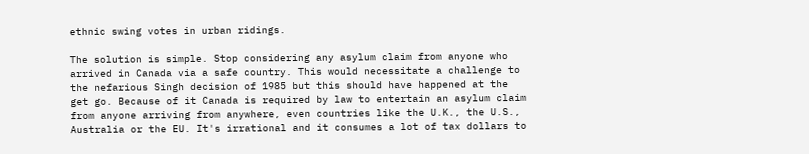ethnic swing votes in urban ridings.

The solution is simple. Stop considering any asylum claim from anyone who arrived in Canada via a safe country. This would necessitate a challenge to the nefarious Singh decision of 1985 but this should have happened at the get go. Because of it Canada is required by law to entertain an asylum claim from anyone arriving from anywhere, even countries like the U.K., the U.S., Australia or the EU. It's irrational and it consumes a lot of tax dollars to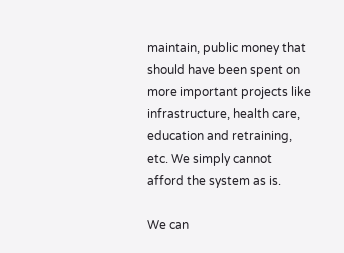maintain, public money that should have been spent on more important projects like infrastructure, health care, education and retraining, etc. We simply cannot afford the system as is.

We can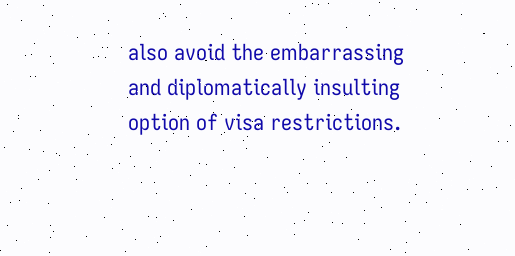also avoid the embarrassing and diplomatically insulting option of visa restrictions.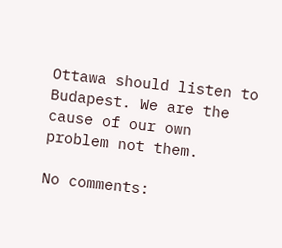Ottawa should listen to Budapest. We are the cause of our own problem not them.

No comments: